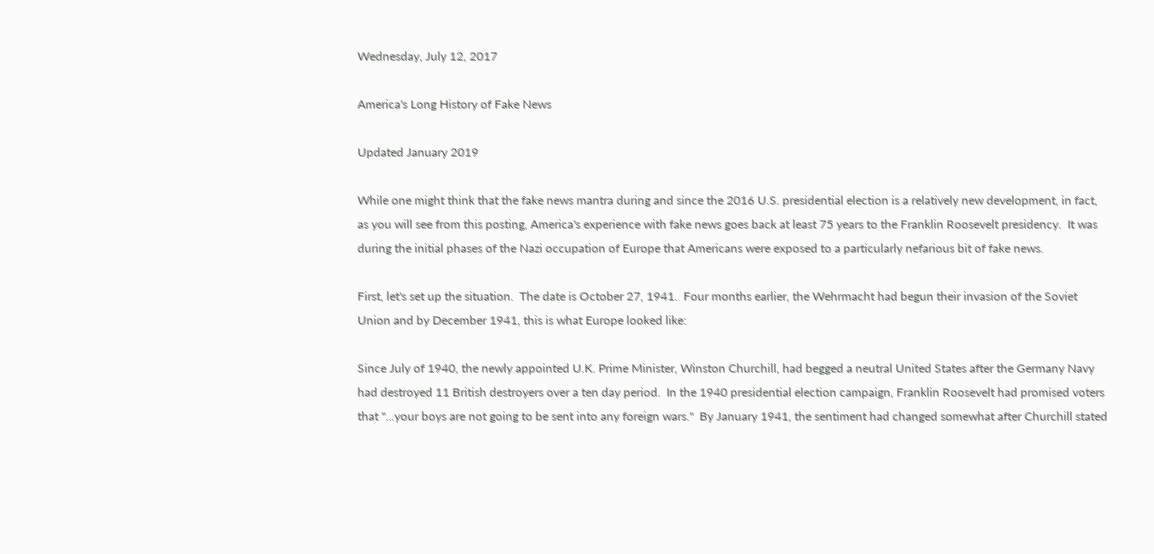Wednesday, July 12, 2017

America's Long History of Fake News

Updated January 2019

While one might think that the fake news mantra during and since the 2016 U.S. presidential election is a relatively new development, in fact, as you will see from this posting, America's experience with fake news goes back at least 75 years to the Franklin Roosevelt presidency.  It was during the initial phases of the Nazi occupation of Europe that Americans were exposed to a particularly nefarious bit of fake news.

First, let's set up the situation.  The date is October 27, 1941.  Four months earlier, the Wehrmacht had begun their invasion of the Soviet Union and by December 1941, this is what Europe looked like:

Since July of 1940, the newly appointed U.K. Prime Minister, Winston Churchill, had begged a neutral United States after the Germany Navy had destroyed 11 British destroyers over a ten day period.  In the 1940 presidential election campaign, Franklin Roosevelt had promised voters that "...your boys are not going to be sent into any foreign wars."  By January 1941, the sentiment had changed somewhat after Churchill stated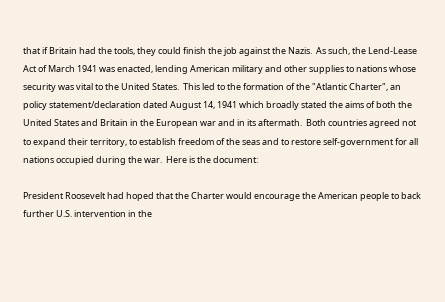that if Britain had the tools, they could finish the job against the Nazis.  As such, the Lend-Lease Act of March 1941 was enacted, lending American military and other supplies to nations whose security was vital to the United States.  This led to the formation of the "Atlantic Charter", an policy statement/declaration dated August 14, 1941 which broadly stated the aims of both the United States and Britain in the European war and in its aftermath.  Both countries agreed not to expand their territory, to establish freedom of the seas and to restore self-government for all nations occupied during the war.  Here is the document:

President Roosevelt had hoped that the Charter would encourage the American people to back further U.S. intervention in the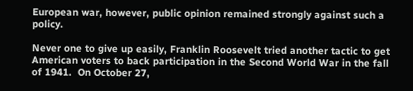European war, however, public opinion remained strongly against such a policy.

Never one to give up easily, Franklin Roosevelt tried another tactic to get American voters to back participation in the Second World War in the fall of 1941.  On October 27,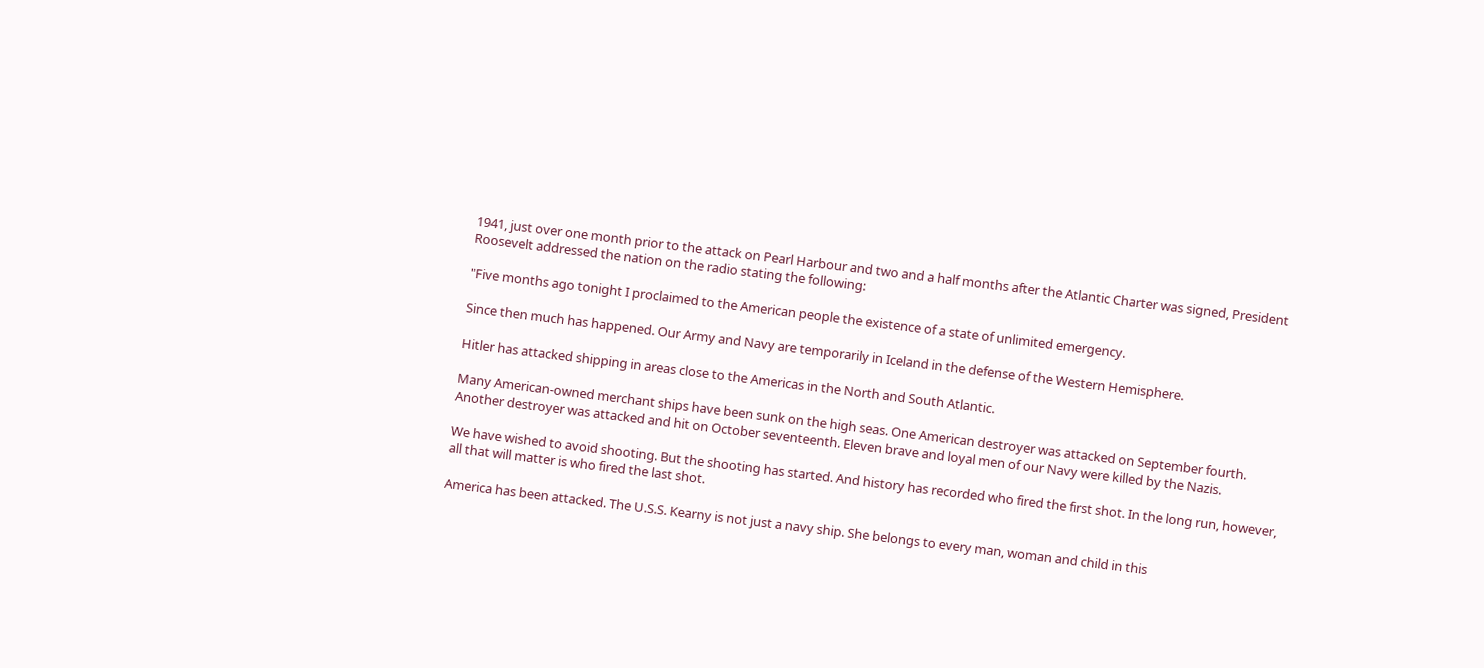1941, just over one month prior to the attack on Pearl Harbour and two and a half months after the Atlantic Charter was signed, President Roosevelt addressed the nation on the radio stating the following:

"Five months ago tonight I proclaimed to the American people the existence of a state of unlimited emergency.

Since then much has happened. Our Army and Navy are temporarily in Iceland in the defense of the Western Hemisphere.

Hitler has attacked shipping in areas close to the Americas in the North and South Atlantic.

Many American-owned merchant ships have been sunk on the high seas. One American destroyer was attacked on September fourth. Another destroyer was attacked and hit on October seventeenth. Eleven brave and loyal men of our Navy were killed by the Nazis.

We have wished to avoid shooting. But the shooting has started. And history has recorded who fired the first shot. In the long run, however, all that will matter is who fired the last shot.

America has been attacked. The U.S.S. Kearny is not just a navy ship. She belongs to every man, woman and child in this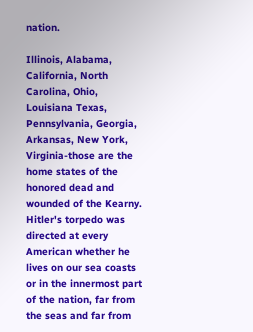nation.

Illinois, Alabama, California, North Carolina, Ohio, Louisiana Texas, Pennsylvania, Georgia, Arkansas, New York, Virginia-those are the home states of the honored dead and wounded of the Kearny. Hitler's torpedo was directed at every American whether he lives on our sea coasts or in the innermost part of the nation, far from the seas and far from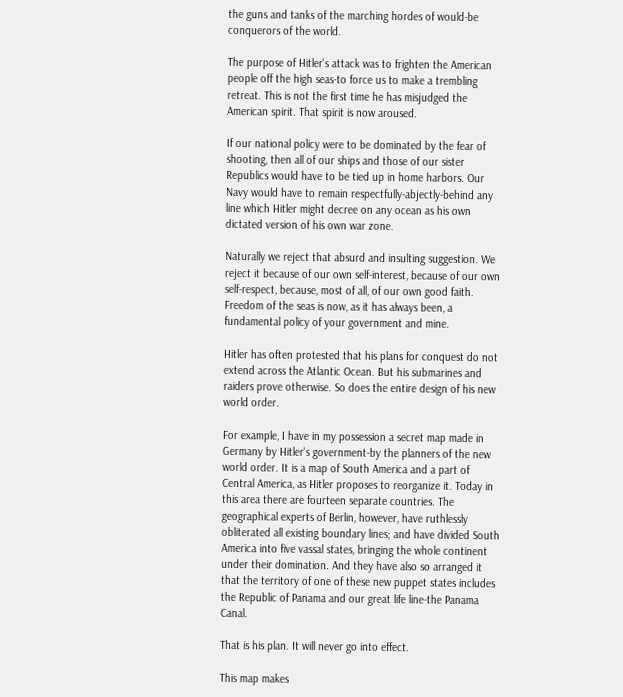the guns and tanks of the marching hordes of would-be conquerors of the world.

The purpose of Hitler's attack was to frighten the American people off the high seas-to force us to make a trembling retreat. This is not the first time he has misjudged the American spirit. That spirit is now aroused.

If our national policy were to be dominated by the fear of shooting, then all of our ships and those of our sister Republics would have to be tied up in home harbors. Our Navy would have to remain respectfully-abjectly-behind any line which Hitler might decree on any ocean as his own dictated version of his own war zone.

Naturally we reject that absurd and insulting suggestion. We reject it because of our own self-interest, because of our own self-respect, because, most of all, of our own good faith. Freedom of the seas is now, as it has always been, a fundamental policy of your government and mine.

Hitler has often protested that his plans for conquest do not extend across the Atlantic Ocean. But his submarines and raiders prove otherwise. So does the entire design of his new world order.

For example, I have in my possession a secret map made in Germany by Hitler's government-by the planners of the new world order. It is a map of South America and a part of Central America, as Hitler proposes to reorganize it. Today in this area there are fourteen separate countries. The geographical experts of Berlin, however, have ruthlessly obliterated all existing boundary lines; and have divided South America into five vassal states, bringing the whole continent under their domination. And they have also so arranged it that the territory of one of these new puppet states includes the Republic of Panama and our great life line-the Panama Canal.

That is his plan. It will never go into effect.

This map makes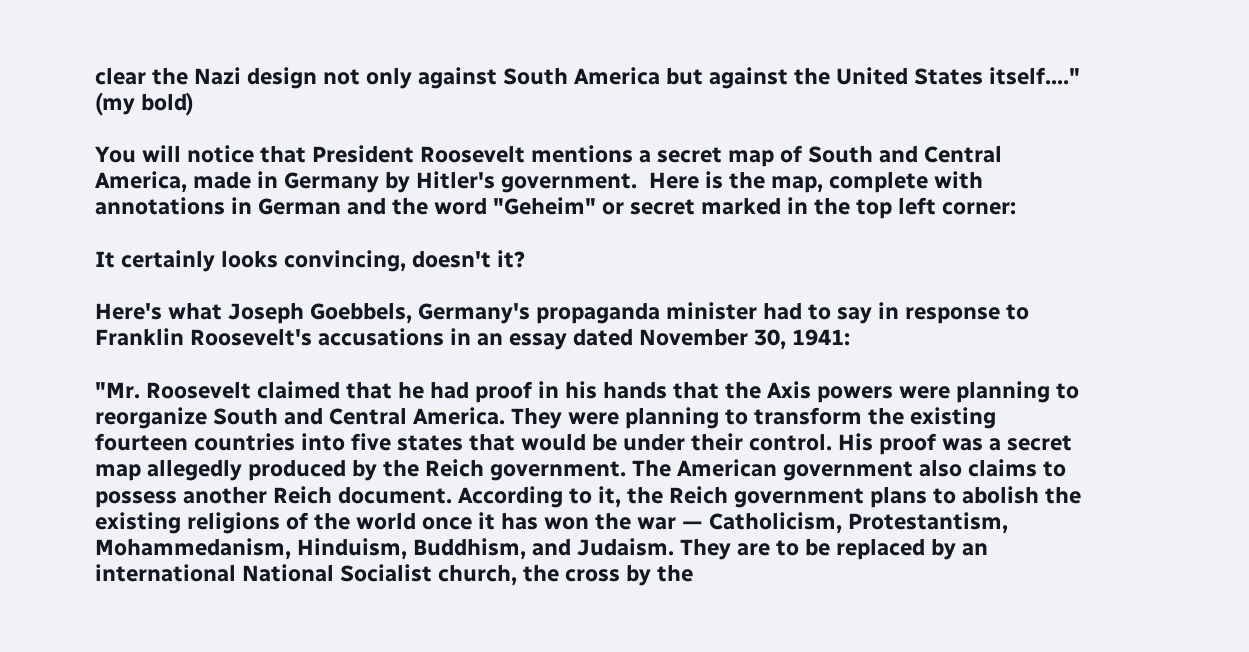clear the Nazi design not only against South America but against the United States itself...." (my bold)

You will notice that President Roosevelt mentions a secret map of South and Central America, made in Germany by Hitler's government.  Here is the map, complete with annotations in German and the word "Geheim" or secret marked in the top left corner:

It certainly looks convincing, doesn't it?

Here's what Joseph Goebbels, Germany's propaganda minister had to say in response to Franklin Roosevelt's accusations in an essay dated November 30, 1941:

"Mr. Roosevelt claimed that he had proof in his hands that the Axis powers were planning to reorganize South and Central America. They were planning to transform the existing fourteen countries into five states that would be under their control. His proof was a secret map allegedly produced by the Reich government. The American government also claims to possess another Reich document. According to it, the Reich government plans to abolish the existing religions of the world once it has won the war — Catholicism, Protestantism, Mohammedanism, Hinduism, Buddhism, and Judaism. They are to be replaced by an international National Socialist church, the cross by the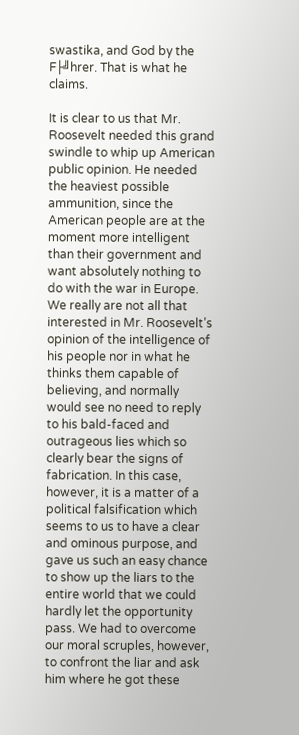swastika, and God by the F├╝hrer. That is what he claims.

It is clear to us that Mr. Roosevelt needed this grand swindle to whip up American public opinion. He needed the heaviest possible ammunition, since the American people are at the moment more intelligent than their government and want absolutely nothing to do with the war in Europe. We really are not all that interested in Mr. Roosevelt’s opinion of the intelligence of his people nor in what he thinks them capable of believing, and normally would see no need to reply to his bald-faced and outrageous lies which so clearly bear the signs of fabrication. In this case, however, it is a matter of a political falsification which seems to us to have a clear and ominous purpose, and gave us such an easy chance to show up the liars to the entire world that we could hardly let the opportunity pass. We had to overcome our moral scruples, however, to confront the liar and ask him where he got these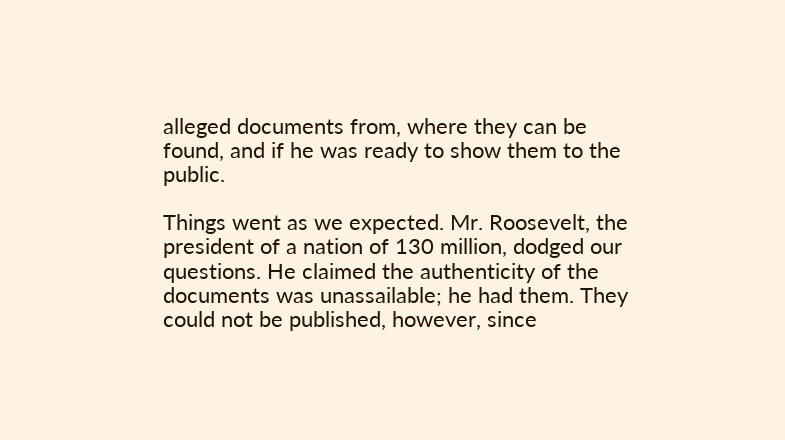alleged documents from, where they can be found, and if he was ready to show them to the public.

Things went as we expected. Mr. Roosevelt, the president of a nation of 130 million, dodged our questions. He claimed the authenticity of the documents was unassailable; he had them. They could not be published, however, since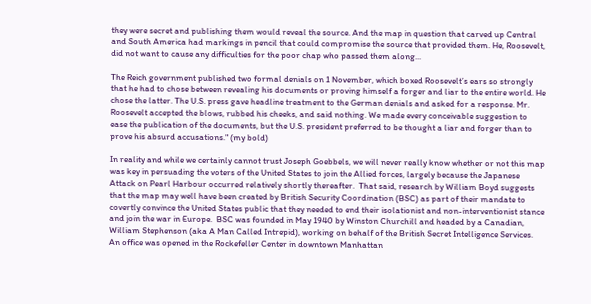they were secret and publishing them would reveal the source. And the map in question that carved up Central and South America had markings in pencil that could compromise the source that provided them. He, Roosevelt, did not want to cause any difficulties for the poor chap who passed them along...

The Reich government published two formal denials on 1 November, which boxed Roosevelt’s ears so strongly that he had to chose between revealing his documents or proving himself a forger and liar to the entire world. He chose the latter. The U.S. press gave headline treatment to the German denials and asked for a response. Mr. Roosevelt accepted the blows, rubbed his cheeks, and said nothing. We made every conceivable suggestion to ease the publication of the documents, but the U.S. president preferred to be thought a liar and forger than to prove his absurd accusations." (my bold)

In reality and while we certainly cannot trust Joseph Goebbels, we will never really know whether or not this map was key in persuading the voters of the United States to join the Allied forces, largely because the Japanese Attack on Pearl Harbour occurred relatively shortly thereafter.  That said, research by William Boyd suggests that the map may well have been created by British Security Coordination (BSC) as part of their mandate to covertly convince the United States public that they needed to end their isolationist and non-interventionist stance and join the war in Europe.  BSC was founded in May 1940 by Winston Churchill and headed by a Canadian, William Stephenson (aka A Man Called Intrepid), working on behalf of the British Secret Intelligence Services.  An office was opened in the Rockefeller Center in downtown Manhattan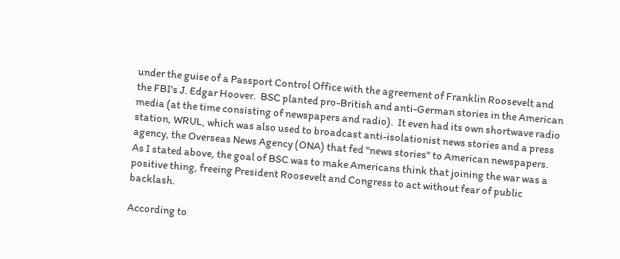under the guise of a Passport Control Office with the agreement of Franklin Roosevelt and the FBI's J. Edgar Hoover.  BSC planted pro-British and anti-German stories in the American media (at the time consisting of newspapers and radio).  It even had its own shortwave radio station, WRUL, which was also used to broadcast anti-isolationist news stories and a press agency, the Overseas News Agency (ONA) that fed "news stories" to American newspapers.   As I stated above, the goal of BSC was to make Americans think that joining the war was a positive thing, freeing President Roosevelt and Congress to act without fear of public backlash.

According to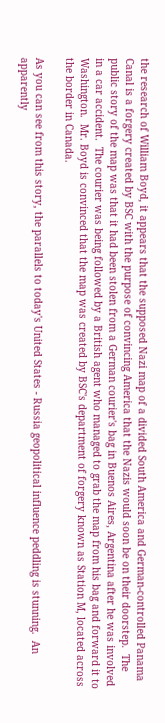the research of William Boyd, it appears that the supposed Nazi map of a divided South America and German-controlled Panama Canal is a forgery created by BSC with the purpose of convincing America that the Nazis would soon be on their doorstep.  The public story of the map was that it had been stolen from a German courier's bag in Buenos Aires, Argentina after he was involved in a car accident.  The courier was being followed by a British agent who managed to grab the map from his bag and forward it to Washington.  Mr. Boyd is convinced that the map was created by BSC's department of forgery known as Station M, located across the border in Canada.

As you can see from this story, the parallels to today's United States - Russia geopolitical influence peddling is stunning.  An apparently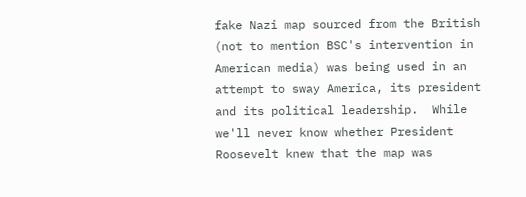fake Nazi map sourced from the British (not to mention BSC's intervention in American media) was being used in an attempt to sway America, its president and its political leadership.  While we'll never know whether President Roosevelt knew that the map was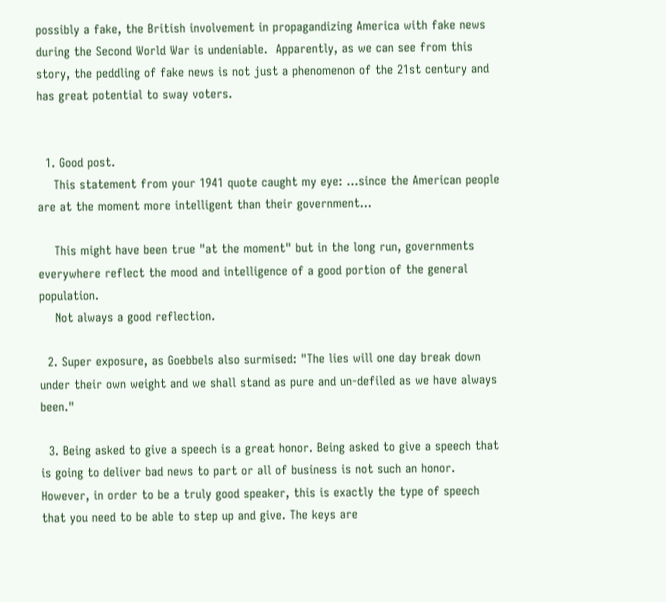possibly a fake, the British involvement in propagandizing America with fake news during the Second World War is undeniable.  Apparently, as we can see from this story, the peddling of fake news is not just a phenomenon of the 21st century and has great potential to sway voters.


  1. Good post.
    This statement from your 1941 quote caught my eye: ...since the American people are at the moment more intelligent than their government...

    This might have been true "at the moment" but in the long run, governments everywhere reflect the mood and intelligence of a good portion of the general population.
    Not always a good reflection.

  2. Super exposure, as Goebbels also surmised: "The lies will one day break down under their own weight and we shall stand as pure and un-defiled as we have always been."

  3. Being asked to give a speech is a great honor. Being asked to give a speech that is going to deliver bad news to part or all of business is not such an honor. However, in order to be a truly good speaker, this is exactly the type of speech that you need to be able to step up and give. The keys are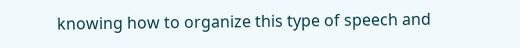knowing how to organize this type of speech and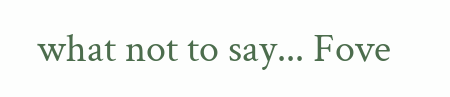what not to say... Fove